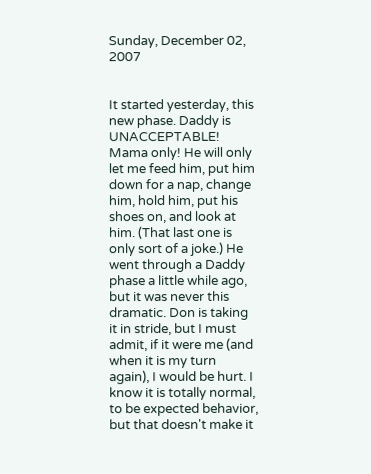Sunday, December 02, 2007


It started yesterday, this new phase. Daddy is UNACCEPTABLE! Mama only! He will only let me feed him, put him down for a nap, change him, hold him, put his shoes on, and look at him. (That last one is only sort of a joke.) He went through a Daddy phase a little while ago, but it was never this dramatic. Don is taking it in stride, but I must admit, if it were me (and when it is my turn again), I would be hurt. I know it is totally normal, to be expected behavior, but that doesn't make it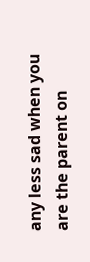any less sad when you are the parent on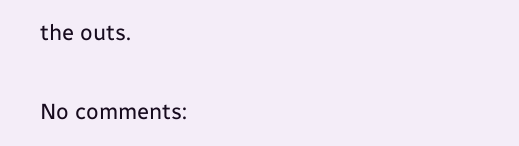the outs.

No comments: